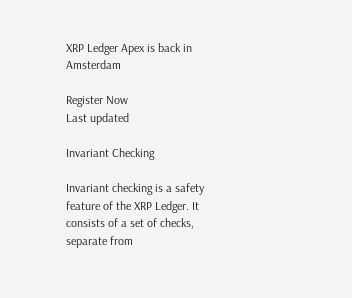XRP Ledger Apex is back in Amsterdam

Register Now
Last updated

Invariant Checking

Invariant checking is a safety feature of the XRP Ledger. It consists of a set of checks, separate from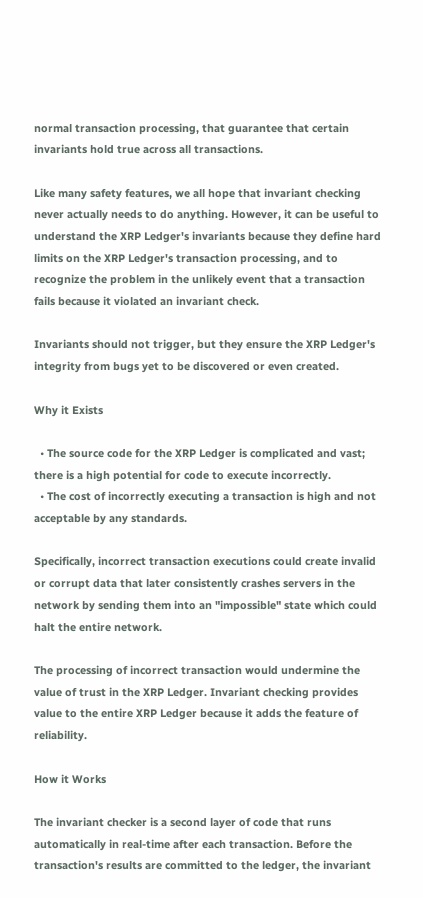normal transaction processing, that guarantee that certain invariants hold true across all transactions.

Like many safety features, we all hope that invariant checking never actually needs to do anything. However, it can be useful to understand the XRP Ledger's invariants because they define hard limits on the XRP Ledger's transaction processing, and to recognize the problem in the unlikely event that a transaction fails because it violated an invariant check.

Invariants should not trigger, but they ensure the XRP Ledger's integrity from bugs yet to be discovered or even created.

Why it Exists

  • The source code for the XRP Ledger is complicated and vast; there is a high potential for code to execute incorrectly.
  • The cost of incorrectly executing a transaction is high and not acceptable by any standards.

Specifically, incorrect transaction executions could create invalid or corrupt data that later consistently crashes servers in the network by sending them into an "impossible" state which could halt the entire network.

The processing of incorrect transaction would undermine the value of trust in the XRP Ledger. Invariant checking provides value to the entire XRP Ledger because it adds the feature of reliability.

How it Works

The invariant checker is a second layer of code that runs automatically in real-time after each transaction. Before the transaction's results are committed to the ledger, the invariant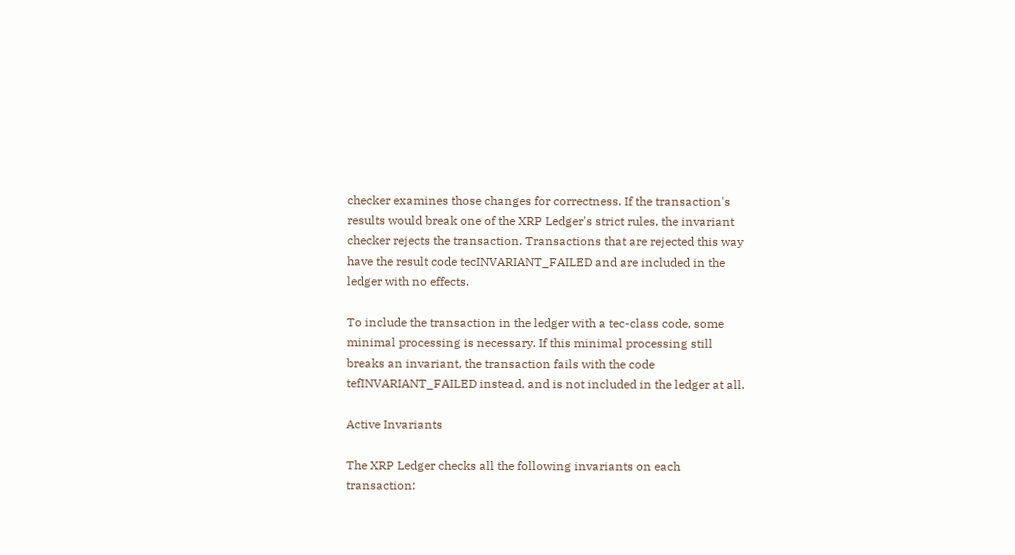checker examines those changes for correctness. If the transaction's results would break one of the XRP Ledger's strict rules, the invariant checker rejects the transaction. Transactions that are rejected this way have the result code tecINVARIANT_FAILED and are included in the ledger with no effects.

To include the transaction in the ledger with a tec-class code, some minimal processing is necessary. If this minimal processing still breaks an invariant, the transaction fails with the code tefINVARIANT_FAILED instead, and is not included in the ledger at all.

Active Invariants

The XRP Ledger checks all the following invariants on each transaction: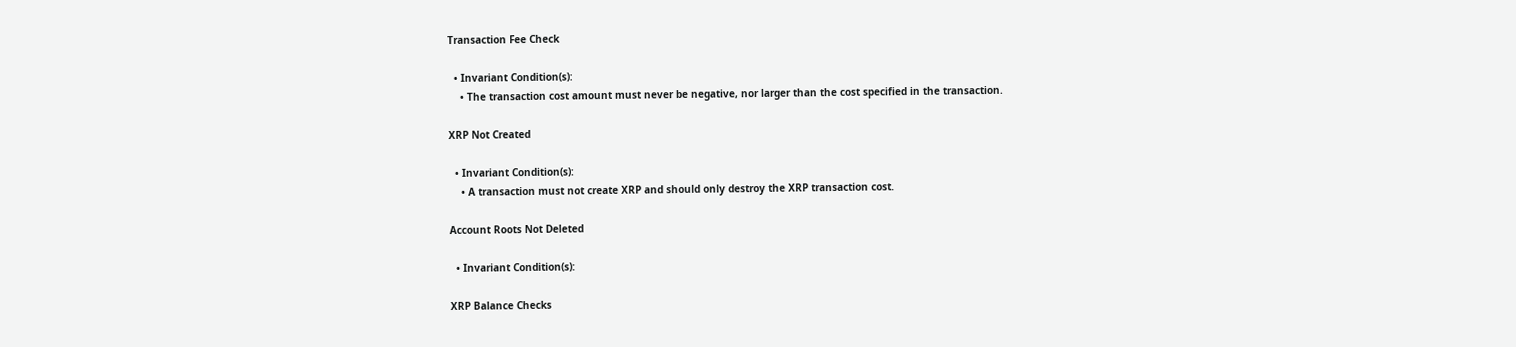Transaction Fee Check

  • Invariant Condition(s):
    • The transaction cost amount must never be negative, nor larger than the cost specified in the transaction.

XRP Not Created

  • Invariant Condition(s):
    • A transaction must not create XRP and should only destroy the XRP transaction cost.

Account Roots Not Deleted

  • Invariant Condition(s):

XRP Balance Checks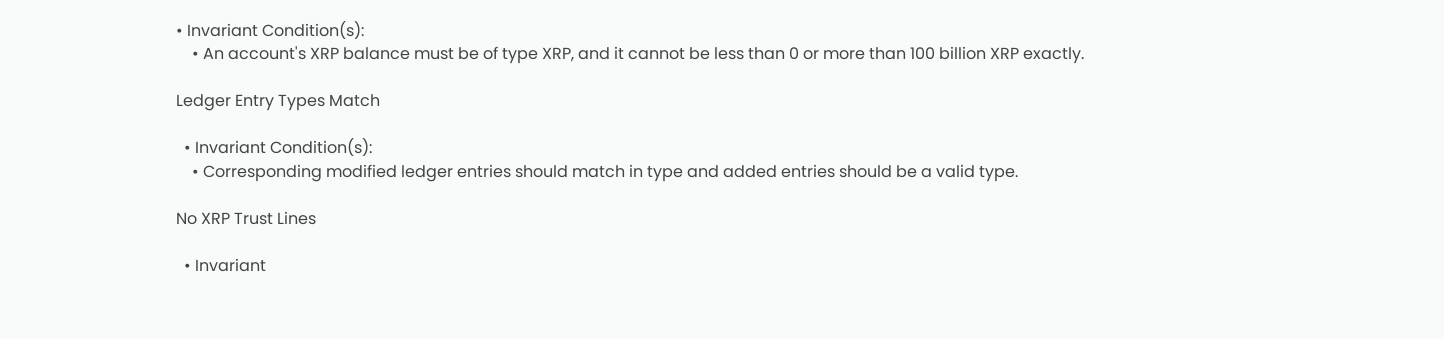• Invariant Condition(s):
    • An account's XRP balance must be of type XRP, and it cannot be less than 0 or more than 100 billion XRP exactly.

Ledger Entry Types Match

  • Invariant Condition(s):
    • Corresponding modified ledger entries should match in type and added entries should be a valid type.

No XRP Trust Lines

  • Invariant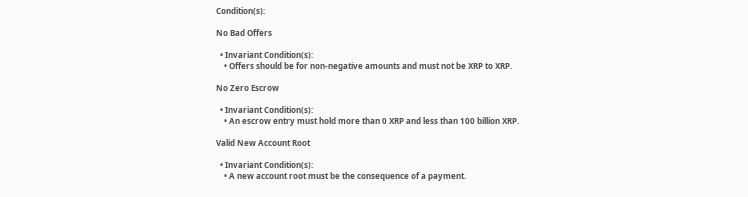Condition(s):

No Bad Offers

  • Invariant Condition(s):
    • Offers should be for non-negative amounts and must not be XRP to XRP.

No Zero Escrow

  • Invariant Condition(s):
    • An escrow entry must hold more than 0 XRP and less than 100 billion XRP.

Valid New Account Root

  • Invariant Condition(s):
    • A new account root must be the consequence of a payment.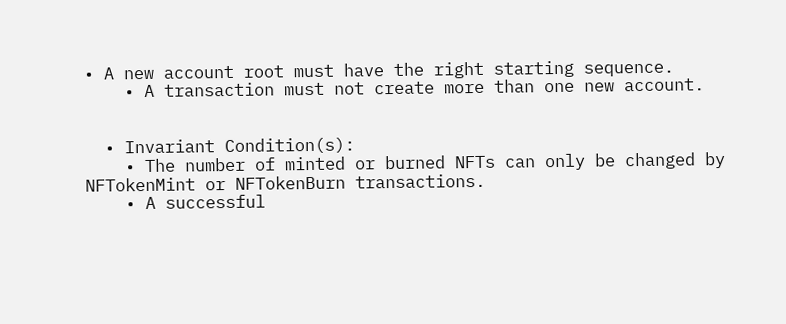• A new account root must have the right starting sequence.
    • A transaction must not create more than one new account.


  • Invariant Condition(s):
    • The number of minted or burned NFTs can only be changed by NFTokenMint or NFTokenBurn transactions.
    • A successful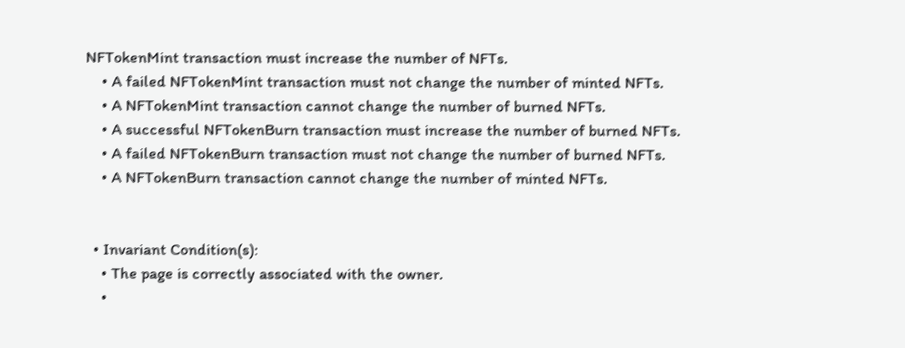NFTokenMint transaction must increase the number of NFTs.
    • A failed NFTokenMint transaction must not change the number of minted NFTs.
    • A NFTokenMint transaction cannot change the number of burned NFTs.
    • A successful NFTokenBurn transaction must increase the number of burned NFTs.
    • A failed NFTokenBurn transaction must not change the number of burned NFTs.
    • A NFTokenBurn transaction cannot change the number of minted NFTs.


  • Invariant Condition(s):
    • The page is correctly associated with the owner.
    •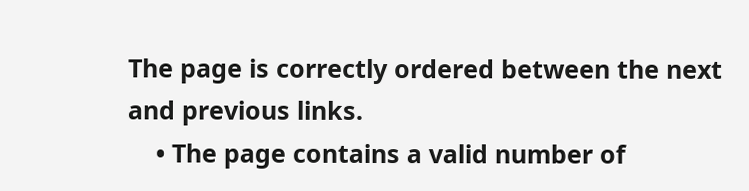The page is correctly ordered between the next and previous links.
    • The page contains a valid number of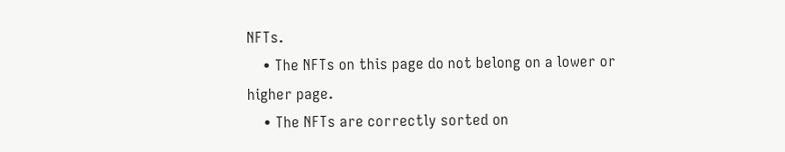NFTs.
    • The NFTs on this page do not belong on a lower or higher page.
    • The NFTs are correctly sorted on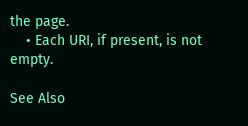the page.
    • Each URI, if present, is not empty.

See Also